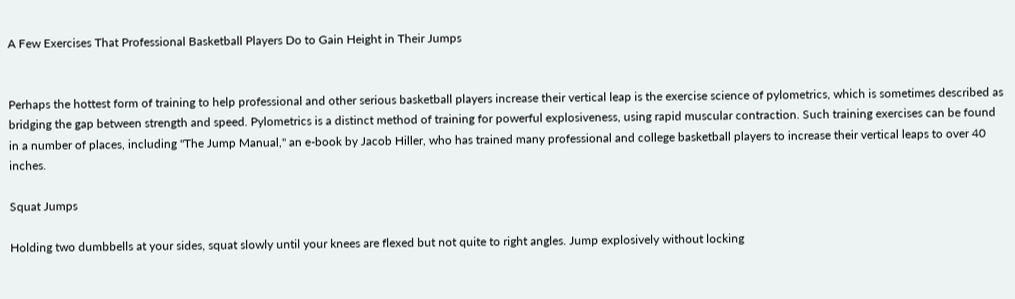A Few Exercises That Professional Basketball Players Do to Gain Height in Their Jumps


Perhaps the hottest form of training to help professional and other serious basketball players increase their vertical leap is the exercise science of pylometrics, which is sometimes described as bridging the gap between strength and speed. Pylometrics is a distinct method of training for powerful explosiveness, using rapid muscular contraction. Such training exercises can be found in a number of places, including "The Jump Manual," an e-book by Jacob Hiller, who has trained many professional and college basketball players to increase their vertical leaps to over 40 inches.

Squat Jumps

Holding two dumbbells at your sides, squat slowly until your knees are flexed but not quite to right angles. Jump explosively without locking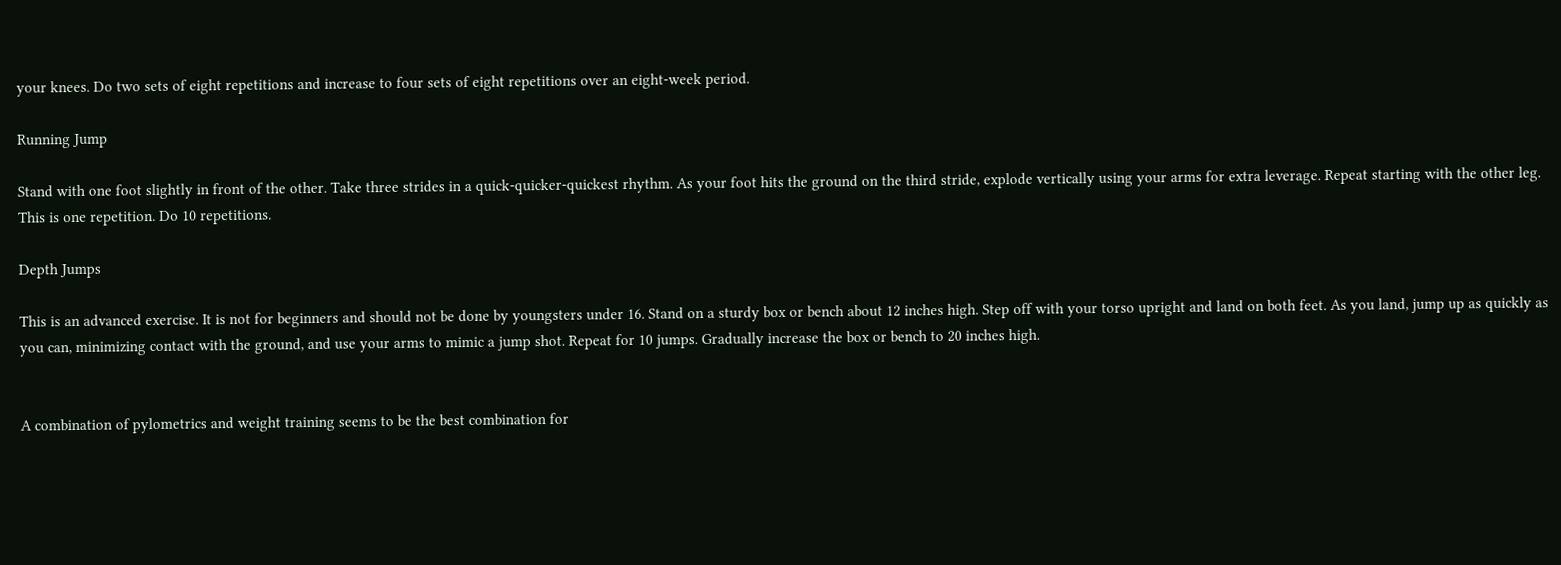your knees. Do two sets of eight repetitions and increase to four sets of eight repetitions over an eight-week period.

Running Jump

Stand with one foot slightly in front of the other. Take three strides in a quick-quicker-quickest rhythm. As your foot hits the ground on the third stride, explode vertically using your arms for extra leverage. Repeat starting with the other leg. This is one repetition. Do 10 repetitions.

Depth Jumps

This is an advanced exercise. It is not for beginners and should not be done by youngsters under 16. Stand on a sturdy box or bench about 12 inches high. Step off with your torso upright and land on both feet. As you land, jump up as quickly as you can, minimizing contact with the ground, and use your arms to mimic a jump shot. Repeat for 10 jumps. Gradually increase the box or bench to 20 inches high.


A combination of pylometrics and weight training seems to be the best combination for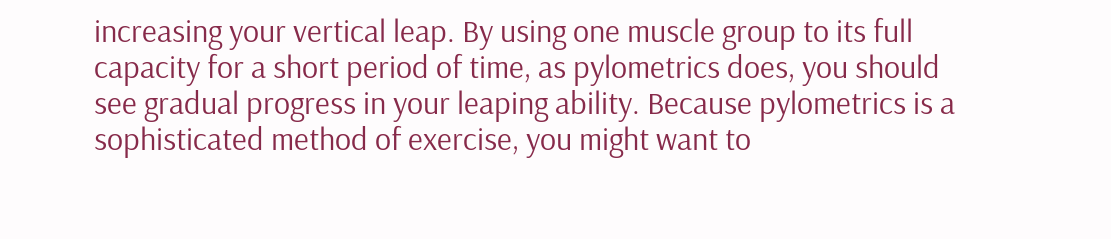increasing your vertical leap. By using one muscle group to its full capacity for a short period of time, as pylometrics does, you should see gradual progress in your leaping ability. Because pylometrics is a sophisticated method of exercise, you might want to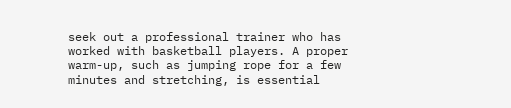seek out a professional trainer who has worked with basketball players. A proper warm-up, such as jumping rope for a few minutes and stretching, is essential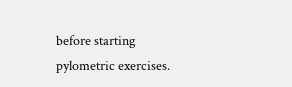before starting pylometric exercises.